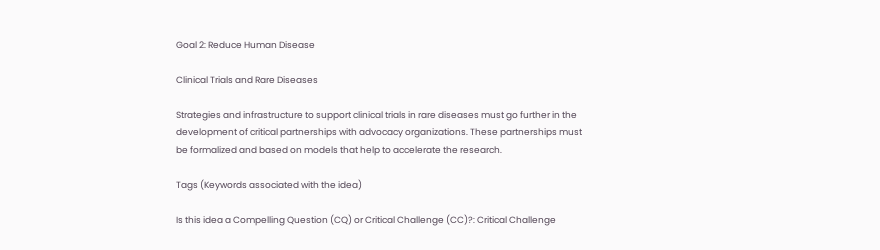Goal 2: Reduce Human Disease

Clinical Trials and Rare Diseases

Strategies and infrastructure to support clinical trials in rare diseases must go further in the development of critical partnerships with advocacy organizations. These partnerships must be formalized and based on models that help to accelerate the research.

Tags (Keywords associated with the idea)

Is this idea a Compelling Question (CQ) or Critical Challenge (CC)?: Critical Challenge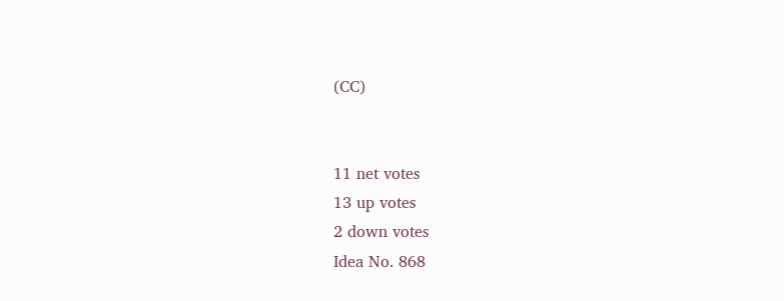(CC)


11 net votes
13 up votes
2 down votes
Idea No. 868